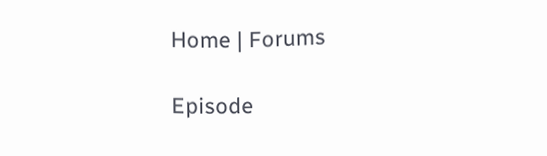Home | Forums

Episode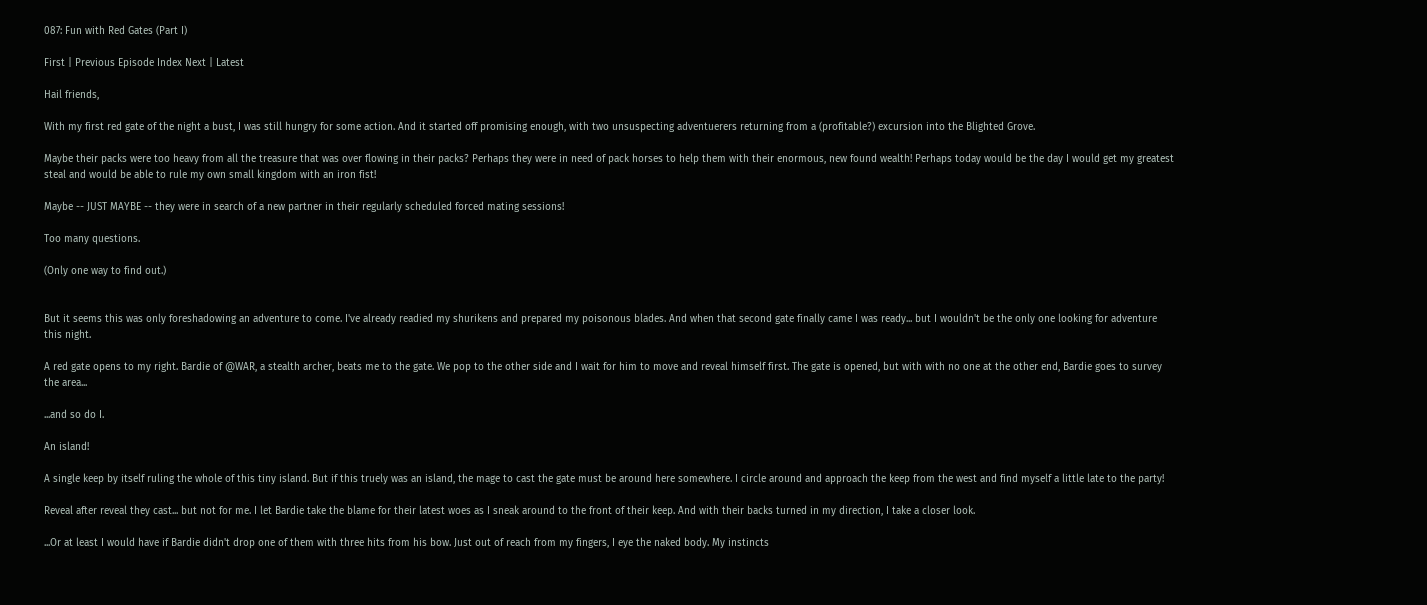087: Fun with Red Gates (Part I)

First | Previous Episode Index Next | Latest

Hail friends,

With my first red gate of the night a bust, I was still hungry for some action. And it started off promising enough, with two unsuspecting adventuerers returning from a (profitable?) excursion into the Blighted Grove.

Maybe their packs were too heavy from all the treasure that was over flowing in their packs? Perhaps they were in need of pack horses to help them with their enormous, new found wealth! Perhaps today would be the day I would get my greatest steal and would be able to rule my own small kingdom with an iron fist!

Maybe -- JUST MAYBE -- they were in search of a new partner in their regularly scheduled forced mating sessions!

Too many questions.

(Only one way to find out.)


But it seems this was only foreshadowing an adventure to come. I've already readied my shurikens and prepared my poisonous blades. And when that second gate finally came I was ready... but I wouldn't be the only one looking for adventure this night.

A red gate opens to my right. Bardie of @WAR, a stealth archer, beats me to the gate. We pop to the other side and I wait for him to move and reveal himself first. The gate is opened, but with with no one at the other end, Bardie goes to survey the area...

...and so do I.

An island!

A single keep by itself ruling the whole of this tiny island. But if this truely was an island, the mage to cast the gate must be around here somewhere. I circle around and approach the keep from the west and find myself a little late to the party!

Reveal after reveal they cast... but not for me. I let Bardie take the blame for their latest woes as I sneak around to the front of their keep. And with their backs turned in my direction, I take a closer look.

...Or at least I would have if Bardie didn't drop one of them with three hits from his bow. Just out of reach from my fingers, I eye the naked body. My instincts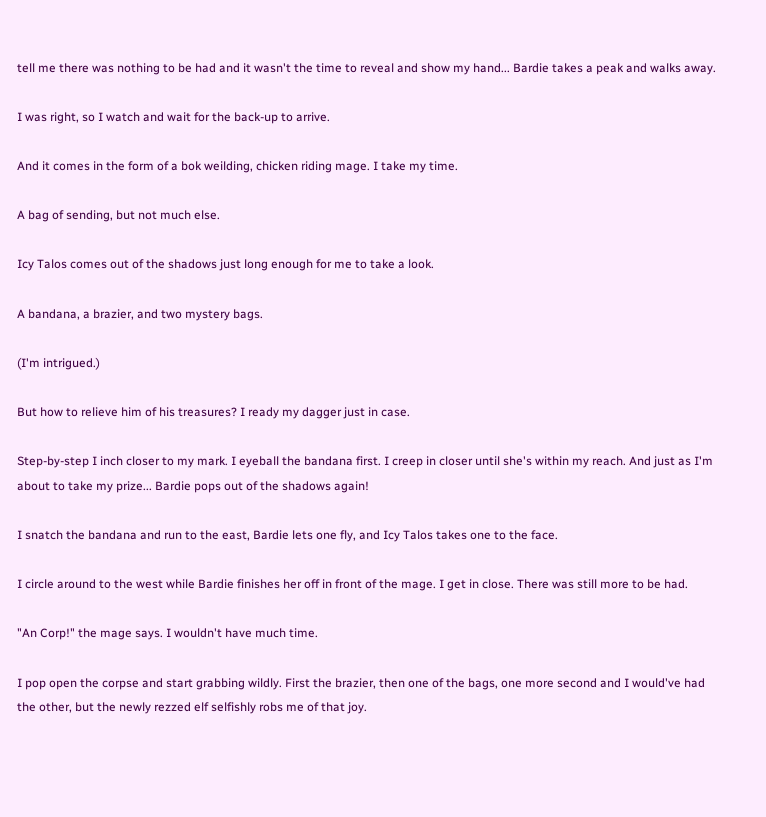tell me there was nothing to be had and it wasn't the time to reveal and show my hand... Bardie takes a peak and walks away.

I was right, so I watch and wait for the back-up to arrive.

And it comes in the form of a bok weilding, chicken riding mage. I take my time.

A bag of sending, but not much else.

Icy Talos comes out of the shadows just long enough for me to take a look.

A bandana, a brazier, and two mystery bags.

(I'm intrigued.)

But how to relieve him of his treasures? I ready my dagger just in case.

Step-by-step I inch closer to my mark. I eyeball the bandana first. I creep in closer until she's within my reach. And just as I'm about to take my prize... Bardie pops out of the shadows again!

I snatch the bandana and run to the east, Bardie lets one fly, and Icy Talos takes one to the face.

I circle around to the west while Bardie finishes her off in front of the mage. I get in close. There was still more to be had.

"An Corp!" the mage says. I wouldn't have much time.

I pop open the corpse and start grabbing wildly. First the brazier, then one of the bags, one more second and I would've had the other, but the newly rezzed elf selfishly robs me of that joy.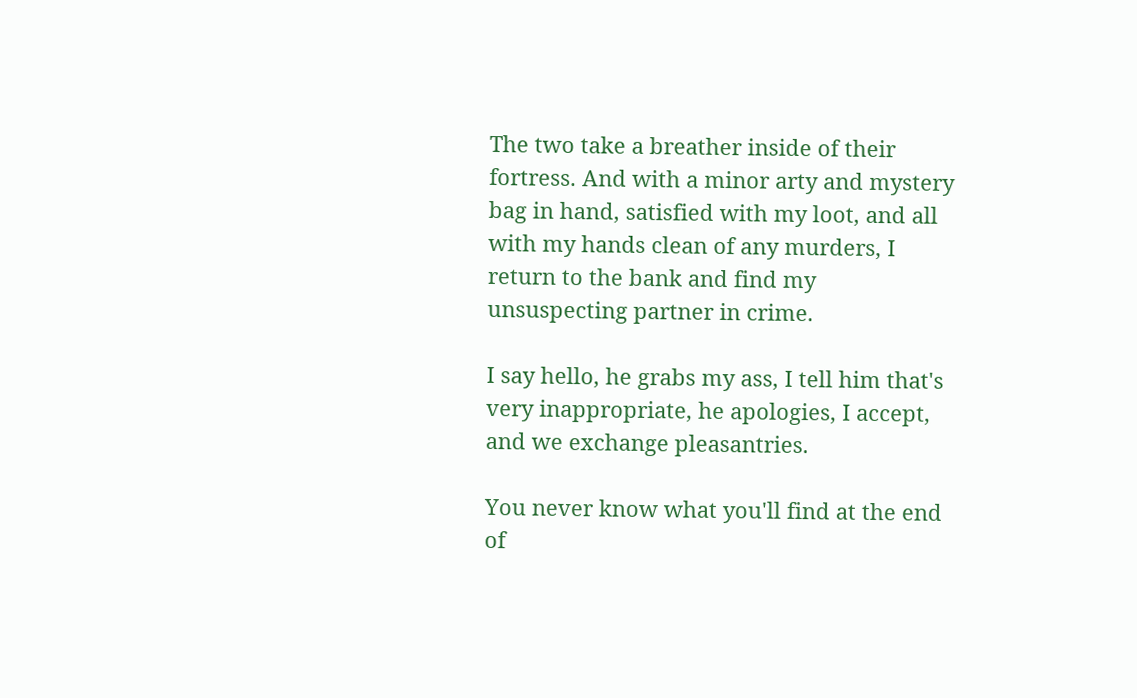The two take a breather inside of their fortress. And with a minor arty and mystery bag in hand, satisfied with my loot, and all with my hands clean of any murders, I return to the bank and find my unsuspecting partner in crime.

I say hello, he grabs my ass, I tell him that's very inappropriate, he apologies, I accept, and we exchange pleasantries.

You never know what you'll find at the end of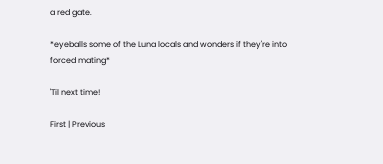a red gate.

*eyeballs some of the Luna locals and wonders if they're into forced mating*

'Til next time!

First | Previous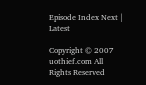Episode Index Next | Latest

Copyright © 2007 uothief.com All Rights Reserved